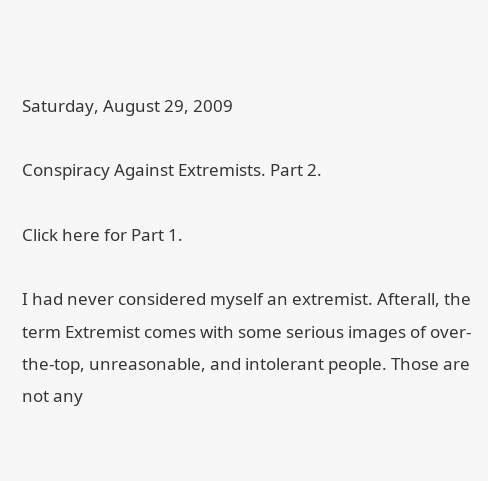Saturday, August 29, 2009

Conspiracy Against Extremists. Part 2.

Click here for Part 1.

I had never considered myself an extremist. Afterall, the term Extremist comes with some serious images of over-the-top, unreasonable, and intolerant people. Those are not any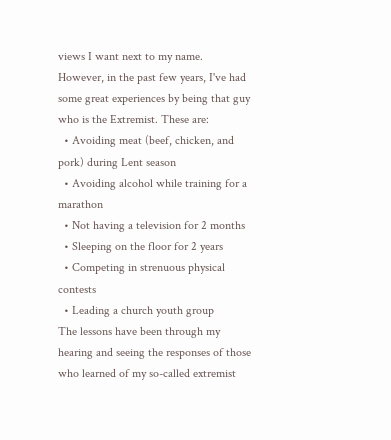views I want next to my name. However, in the past few years, I've had some great experiences by being that guy who is the Extremist. These are:
  • Avoiding meat (beef, chicken, and pork) during Lent season
  • Avoiding alcohol while training for a marathon
  • Not having a television for 2 months
  • Sleeping on the floor for 2 years
  • Competing in strenuous physical contests
  • Leading a church youth group
The lessons have been through my hearing and seeing the responses of those who learned of my so-called extremist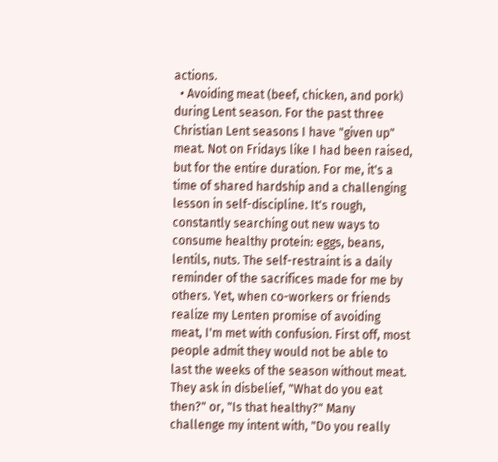actions.
  • Avoiding meat (beef, chicken, and pork) during Lent season. For the past three Christian Lent seasons I have "given up" meat. Not on Fridays like I had been raised, but for the entire duration. For me, it's a time of shared hardship and a challenging lesson in self-discipline. It's rough, constantly searching out new ways to consume healthy protein: eggs, beans, lentils, nuts. The self-restraint is a daily reminder of the sacrifices made for me by others. Yet, when co-workers or friends realize my Lenten promise of avoiding meat, I'm met with confusion. First off, most people admit they would not be able to last the weeks of the season without meat. They ask in disbelief, "What do you eat then?" or, "Is that healthy?" Many challenge my intent with, "Do you really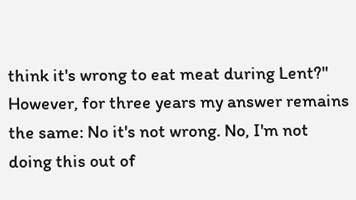think it's wrong to eat meat during Lent?" However, for three years my answer remains the same: No it's not wrong. No, I'm not doing this out of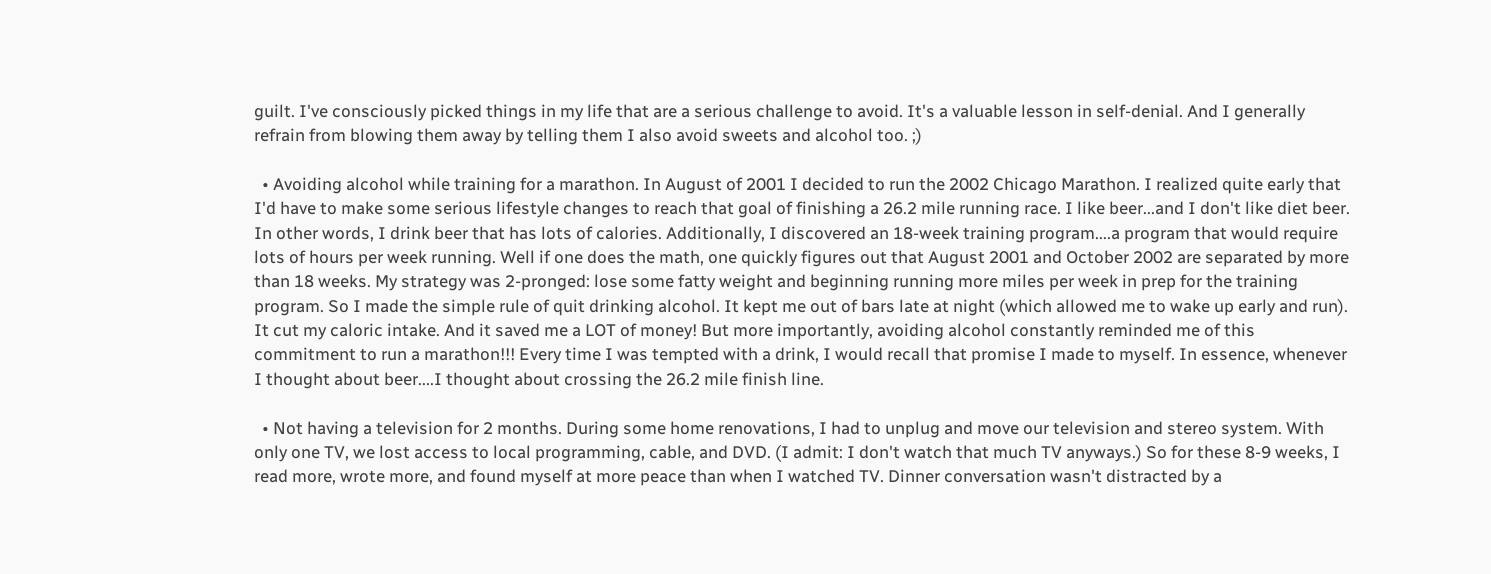guilt. I've consciously picked things in my life that are a serious challenge to avoid. It's a valuable lesson in self-denial. And I generally refrain from blowing them away by telling them I also avoid sweets and alcohol too. ;)

  • Avoiding alcohol while training for a marathon. In August of 2001 I decided to run the 2002 Chicago Marathon. I realized quite early that I'd have to make some serious lifestyle changes to reach that goal of finishing a 26.2 mile running race. I like beer...and I don't like diet beer. In other words, I drink beer that has lots of calories. Additionally, I discovered an 18-week training program....a program that would require lots of hours per week running. Well if one does the math, one quickly figures out that August 2001 and October 2002 are separated by more than 18 weeks. My strategy was 2-pronged: lose some fatty weight and beginning running more miles per week in prep for the training program. So I made the simple rule of quit drinking alcohol. It kept me out of bars late at night (which allowed me to wake up early and run). It cut my caloric intake. And it saved me a LOT of money! But more importantly, avoiding alcohol constantly reminded me of this commitment to run a marathon!!! Every time I was tempted with a drink, I would recall that promise I made to myself. In essence, whenever I thought about beer....I thought about crossing the 26.2 mile finish line.

  • Not having a television for 2 months. During some home renovations, I had to unplug and move our television and stereo system. With only one TV, we lost access to local programming, cable, and DVD. (I admit: I don't watch that much TV anyways.) So for these 8-9 weeks, I read more, wrote more, and found myself at more peace than when I watched TV. Dinner conversation wasn't distracted by a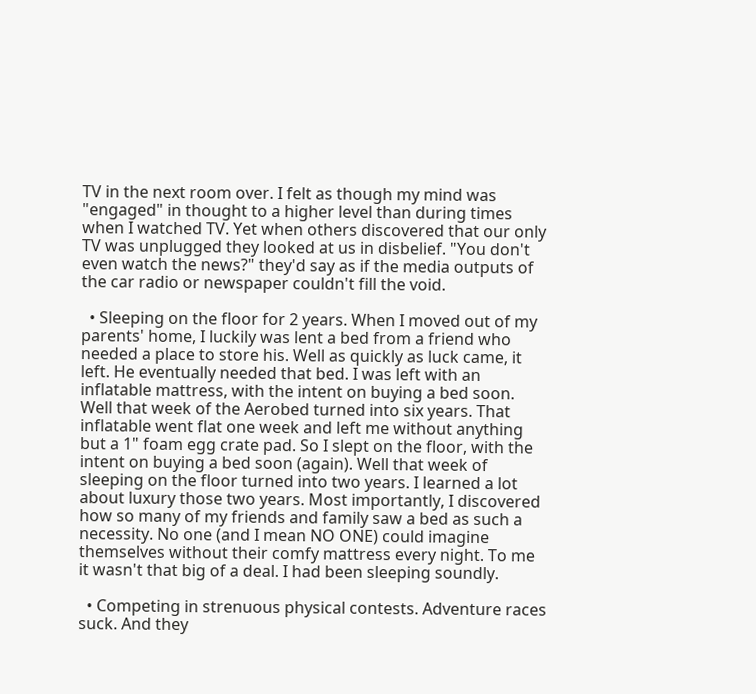TV in the next room over. I felt as though my mind was "engaged" in thought to a higher level than during times when I watched TV. Yet when others discovered that our only TV was unplugged they looked at us in disbelief. "You don't even watch the news?" they'd say as if the media outputs of the car radio or newspaper couldn't fill the void.

  • Sleeping on the floor for 2 years. When I moved out of my parents' home, I luckily was lent a bed from a friend who needed a place to store his. Well as quickly as luck came, it left. He eventually needed that bed. I was left with an inflatable mattress, with the intent on buying a bed soon. Well that week of the Aerobed turned into six years. That inflatable went flat one week and left me without anything but a 1" foam egg crate pad. So I slept on the floor, with the intent on buying a bed soon (again). Well that week of sleeping on the floor turned into two years. I learned a lot about luxury those two years. Most importantly, I discovered how so many of my friends and family saw a bed as such a necessity. No one (and I mean NO ONE) could imagine themselves without their comfy mattress every night. To me it wasn't that big of a deal. I had been sleeping soundly.

  • Competing in strenuous physical contests. Adventure races suck. And they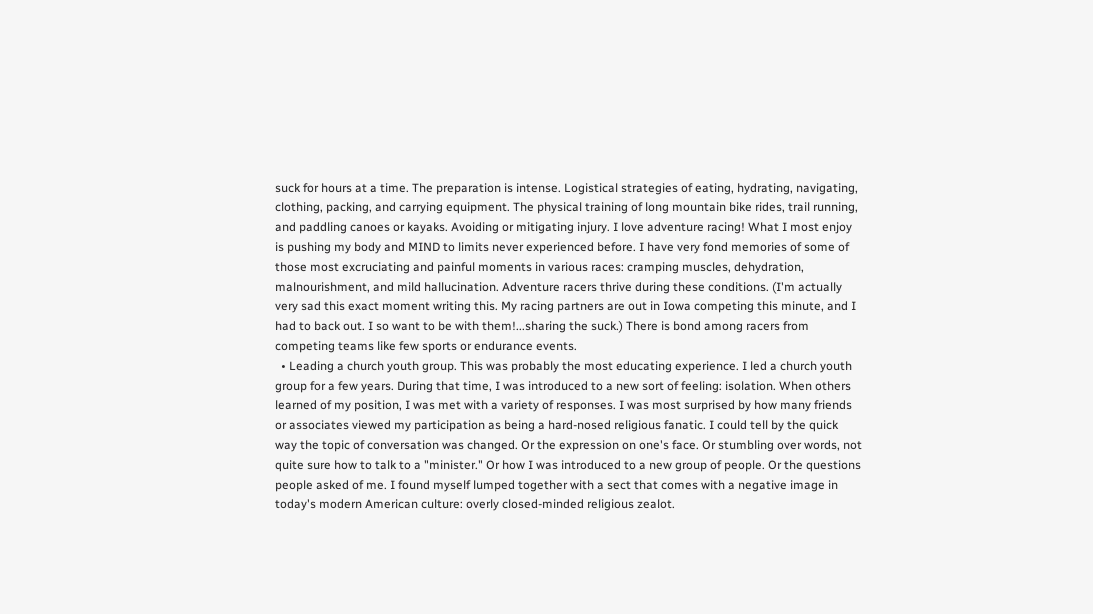suck for hours at a time. The preparation is intense. Logistical strategies of eating, hydrating, navigating, clothing, packing, and carrying equipment. The physical training of long mountain bike rides, trail running, and paddling canoes or kayaks. Avoiding or mitigating injury. I love adventure racing! What I most enjoy is pushing my body and MIND to limits never experienced before. I have very fond memories of some of those most excruciating and painful moments in various races: cramping muscles, dehydration, malnourishment, and mild hallucination. Adventure racers thrive during these conditions. (I'm actually very sad this exact moment writing this. My racing partners are out in Iowa competing this minute, and I had to back out. I so want to be with them!...sharing the suck.) There is bond among racers from competing teams like few sports or endurance events.
  • Leading a church youth group. This was probably the most educating experience. I led a church youth group for a few years. During that time, I was introduced to a new sort of feeling: isolation. When others learned of my position, I was met with a variety of responses. I was most surprised by how many friends or associates viewed my participation as being a hard-nosed religious fanatic. I could tell by the quick way the topic of conversation was changed. Or the expression on one's face. Or stumbling over words, not quite sure how to talk to a "minister." Or how I was introduced to a new group of people. Or the questions people asked of me. I found myself lumped together with a sect that comes with a negative image in today's modern American culture: overly closed-minded religious zealot.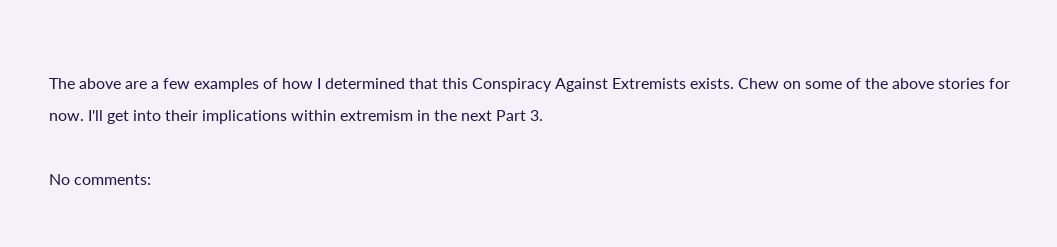The above are a few examples of how I determined that this Conspiracy Against Extremists exists. Chew on some of the above stories for now. I'll get into their implications within extremism in the next Part 3.

No comments: